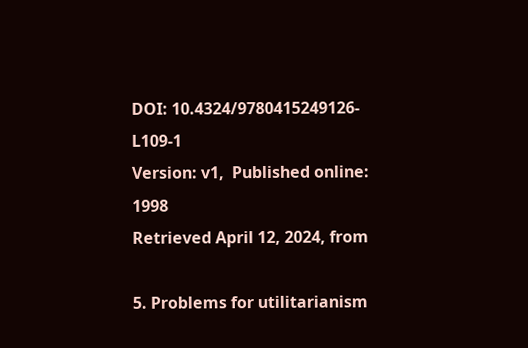DOI: 10.4324/9780415249126-L109-1
Version: v1,  Published online: 1998
Retrieved April 12, 2024, from

5. Problems for utilitarianism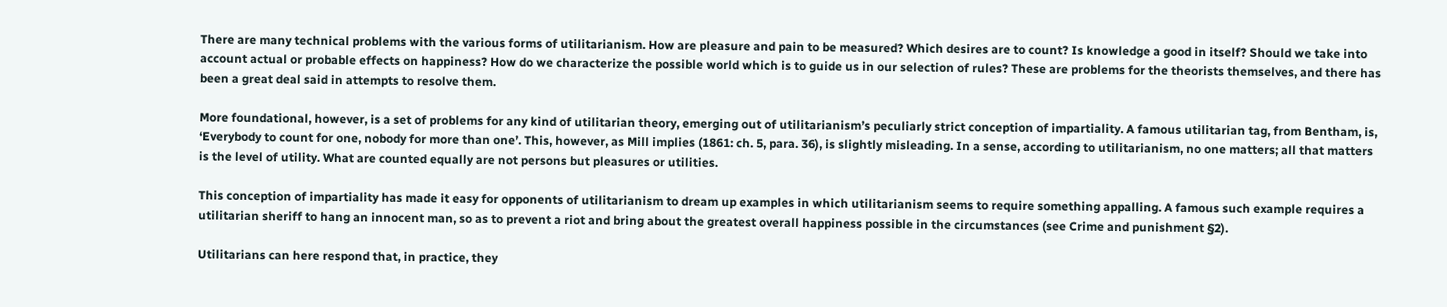There are many technical problems with the various forms of utilitarianism. How are pleasure and pain to be measured? Which desires are to count? Is knowledge a good in itself? Should we take into account actual or probable effects on happiness? How do we characterize the possible world which is to guide us in our selection of rules? These are problems for the theorists themselves, and there has been a great deal said in attempts to resolve them.

More foundational, however, is a set of problems for any kind of utilitarian theory, emerging out of utilitarianism’s peculiarly strict conception of impartiality. A famous utilitarian tag, from Bentham, is, ‘Everybody to count for one, nobody for more than one’. This, however, as Mill implies (1861: ch. 5, para. 36), is slightly misleading. In a sense, according to utilitarianism, no one matters; all that matters is the level of utility. What are counted equally are not persons but pleasures or utilities.

This conception of impartiality has made it easy for opponents of utilitarianism to dream up examples in which utilitarianism seems to require something appalling. A famous such example requires a utilitarian sheriff to hang an innocent man, so as to prevent a riot and bring about the greatest overall happiness possible in the circumstances (see Crime and punishment §2).

Utilitarians can here respond that, in practice, they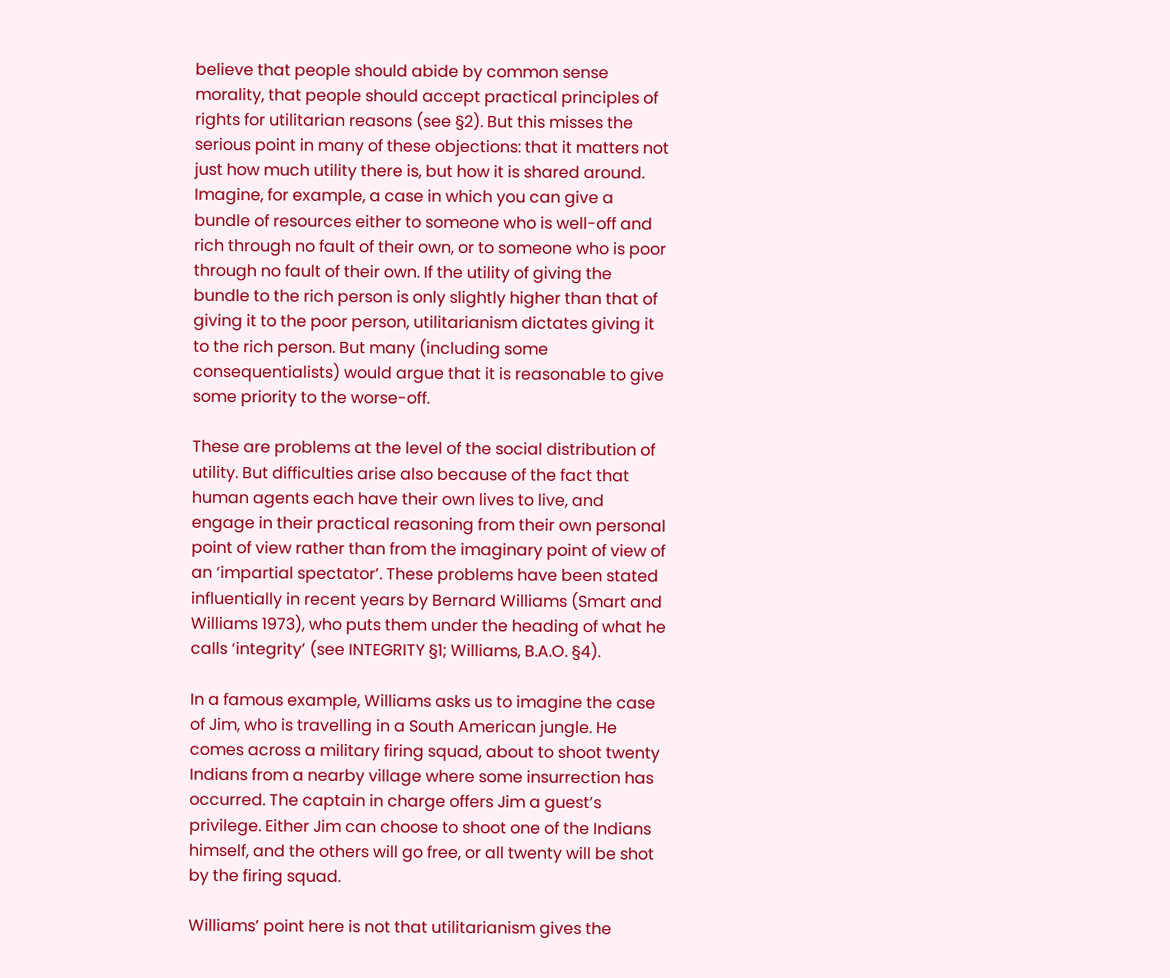believe that people should abide by common sense morality, that people should accept practical principles of rights for utilitarian reasons (see §2). But this misses the serious point in many of these objections: that it matters not just how much utility there is, but how it is shared around. Imagine, for example, a case in which you can give a bundle of resources either to someone who is well-off and rich through no fault of their own, or to someone who is poor through no fault of their own. If the utility of giving the bundle to the rich person is only slightly higher than that of giving it to the poor person, utilitarianism dictates giving it to the rich person. But many (including some consequentialists) would argue that it is reasonable to give some priority to the worse-off.

These are problems at the level of the social distribution of utility. But difficulties arise also because of the fact that human agents each have their own lives to live, and engage in their practical reasoning from their own personal point of view rather than from the imaginary point of view of an ‘impartial spectator’. These problems have been stated influentially in recent years by Bernard Williams (Smart and Williams 1973), who puts them under the heading of what he calls ‘integrity’ (see INTEGRITY §1; Williams, B.A.O. §4).

In a famous example, Williams asks us to imagine the case of Jim, who is travelling in a South American jungle. He comes across a military firing squad, about to shoot twenty Indians from a nearby village where some insurrection has occurred. The captain in charge offers Jim a guest’s privilege. Either Jim can choose to shoot one of the Indians himself, and the others will go free, or all twenty will be shot by the firing squad.

Williams’ point here is not that utilitarianism gives the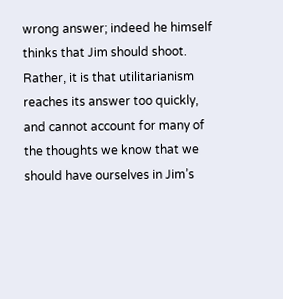wrong answer; indeed he himself thinks that Jim should shoot. Rather, it is that utilitarianism reaches its answer too quickly, and cannot account for many of the thoughts we know that we should have ourselves in Jim’s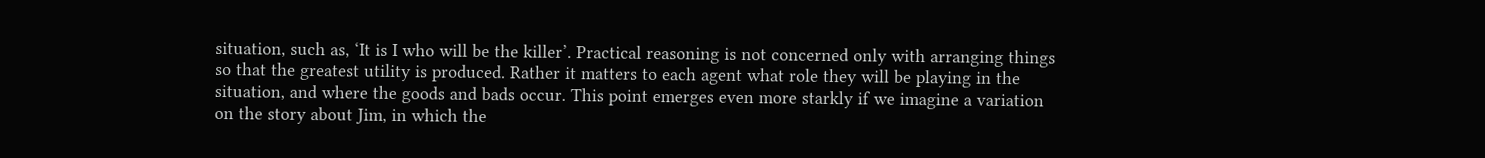situation, such as, ‘It is I who will be the killer’. Practical reasoning is not concerned only with arranging things so that the greatest utility is produced. Rather it matters to each agent what role they will be playing in the situation, and where the goods and bads occur. This point emerges even more starkly if we imagine a variation on the story about Jim, in which the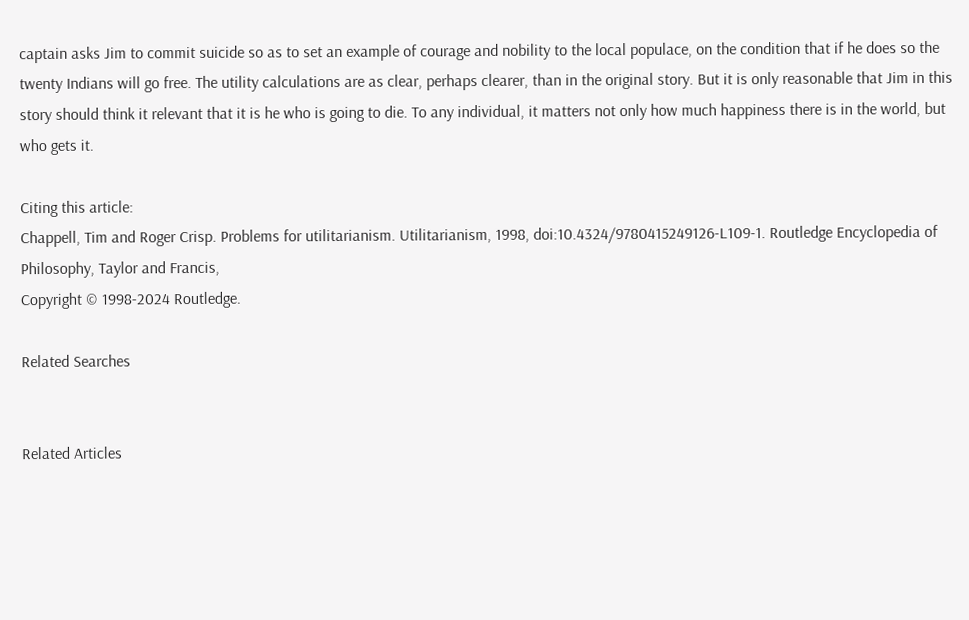captain asks Jim to commit suicide so as to set an example of courage and nobility to the local populace, on the condition that if he does so the twenty Indians will go free. The utility calculations are as clear, perhaps clearer, than in the original story. But it is only reasonable that Jim in this story should think it relevant that it is he who is going to die. To any individual, it matters not only how much happiness there is in the world, but who gets it.

Citing this article:
Chappell, Tim and Roger Crisp. Problems for utilitarianism. Utilitarianism, 1998, doi:10.4324/9780415249126-L109-1. Routledge Encyclopedia of Philosophy, Taylor and Francis,
Copyright © 1998-2024 Routledge.

Related Searches


Related Articles